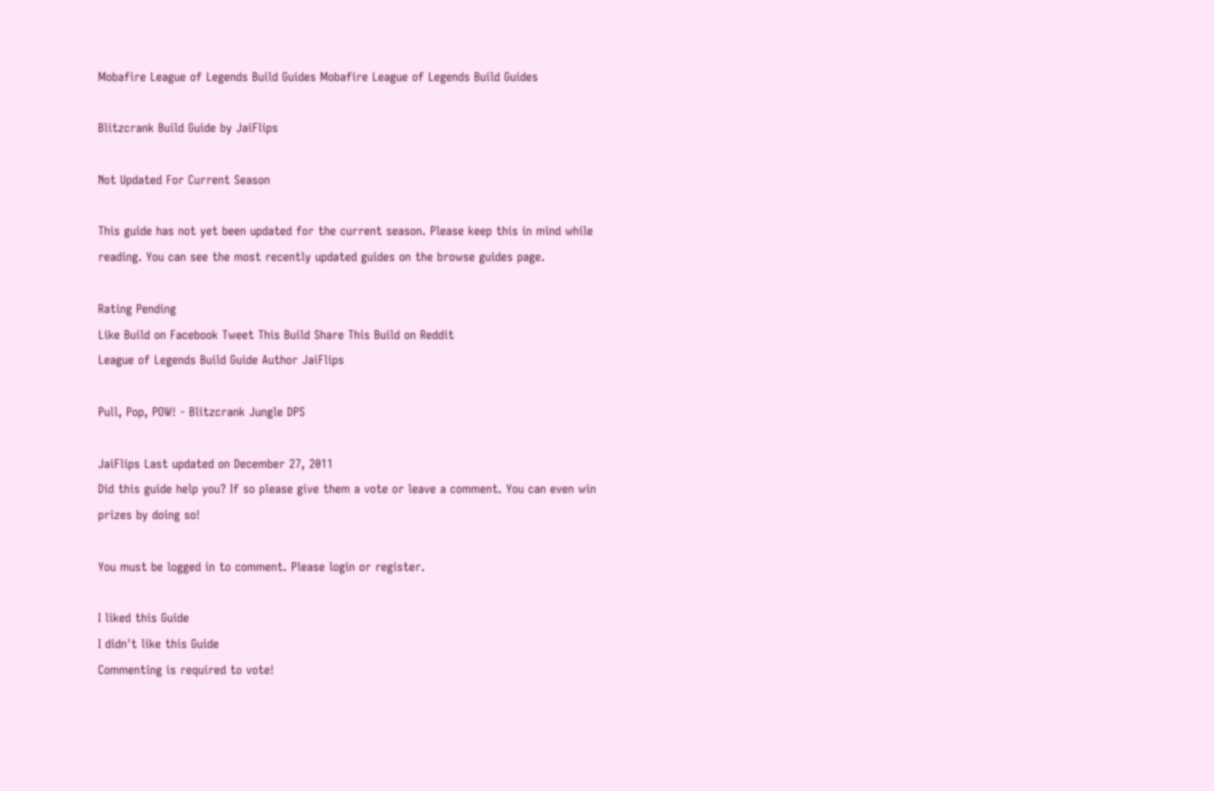Mobafire League of Legends Build Guides Mobafire League of Legends Build Guides

Blitzcrank Build Guide by JaiFlips

Not Updated For Current Season

This guide has not yet been updated for the current season. Please keep this in mind while reading. You can see the most recently updated guides on the browse guides page.

Rating Pending
Like Build on Facebook Tweet This Build Share This Build on Reddit
League of Legends Build Guide Author JaiFlips

Pull, Pop, POW! - Blitzcrank Jungle DPS

JaiFlips Last updated on December 27, 2011
Did this guide help you? If so please give them a vote or leave a comment. You can even win prizes by doing so!

You must be logged in to comment. Please login or register.

I liked this Guide
I didn't like this Guide
Commenting is required to vote!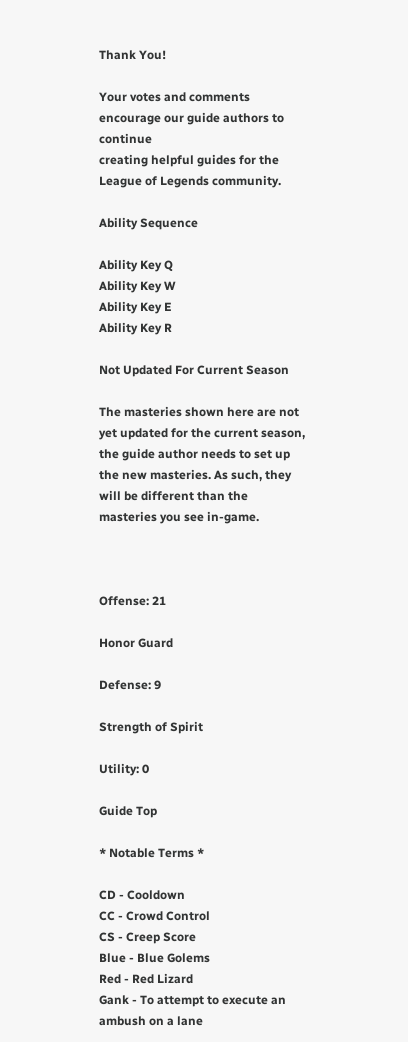Thank You!

Your votes and comments encourage our guide authors to continue
creating helpful guides for the League of Legends community.

Ability Sequence

Ability Key Q
Ability Key W
Ability Key E
Ability Key R

Not Updated For Current Season

The masteries shown here are not yet updated for the current season, the guide author needs to set up the new masteries. As such, they will be different than the masteries you see in-game.



Offense: 21

Honor Guard

Defense: 9

Strength of Spirit

Utility: 0

Guide Top

* Notable Terms *

CD - Cooldown
CC - Crowd Control
CS - Creep Score
Blue - Blue Golems
Red - Red Lizard
Gank - To attempt to execute an ambush on a lane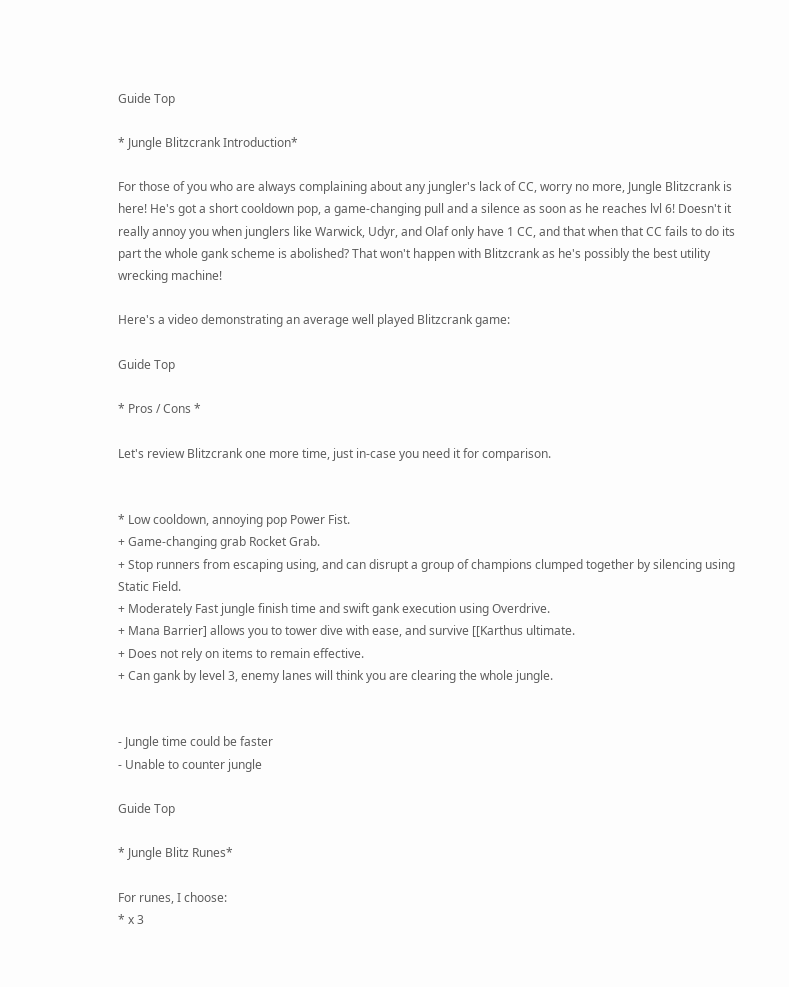Guide Top

* Jungle Blitzcrank Introduction*

For those of you who are always complaining about any jungler's lack of CC, worry no more, Jungle Blitzcrank is here! He's got a short cooldown pop, a game-changing pull and a silence as soon as he reaches lvl 6! Doesn't it really annoy you when junglers like Warwick, Udyr, and Olaf only have 1 CC, and that when that CC fails to do its part the whole gank scheme is abolished? That won't happen with Blitzcrank as he's possibly the best utility wrecking machine!

Here's a video demonstrating an average well played Blitzcrank game:

Guide Top

* Pros / Cons *

Let's review Blitzcrank one more time, just in-case you need it for comparison.


* Low cooldown, annoying pop Power Fist.
+ Game-changing grab Rocket Grab.
+ Stop runners from escaping using, and can disrupt a group of champions clumped together by silencing using Static Field.
+ Moderately Fast jungle finish time and swift gank execution using Overdrive.
+ Mana Barrier] allows you to tower dive with ease, and survive [[Karthus ultimate.
+ Does not rely on items to remain effective.
+ Can gank by level 3, enemy lanes will think you are clearing the whole jungle.


- Jungle time could be faster
- Unable to counter jungle

Guide Top

* Jungle Blitz Runes*

For runes, I choose:
* x 3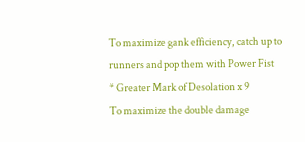To maximize gank efficiency, catch up to runners and pop them with Power Fist
* Greater Mark of Desolation x 9
To maximize the double damage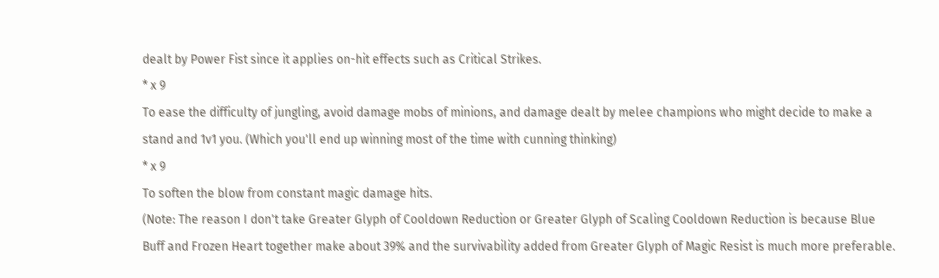dealt by Power Fist since it applies on-hit effects such as Critical Strikes.
* x 9
To ease the difficulty of jungling, avoid damage mobs of minions, and damage dealt by melee champions who might decide to make a stand and 1v1 you. (Which you'll end up winning most of the time with cunning thinking)
* x 9
To soften the blow from constant magic damage hits.
(Note: The reason I don't take Greater Glyph of Cooldown Reduction or Greater Glyph of Scaling Cooldown Reduction is because Blue Buff and Frozen Heart together make about 39% and the survivability added from Greater Glyph of Magic Resist is much more preferable.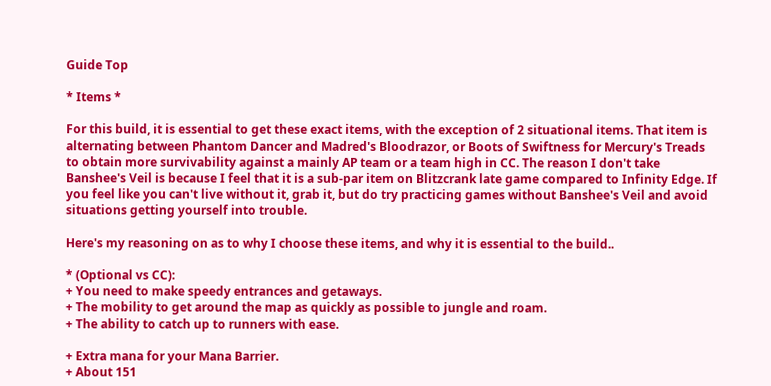Guide Top

* Items *

For this build, it is essential to get these exact items, with the exception of 2 situational items. That item is alternating between Phantom Dancer and Madred's Bloodrazor, or Boots of Swiftness for Mercury's Treads to obtain more survivability against a mainly AP team or a team high in CC. The reason I don't take Banshee's Veil is because I feel that it is a sub-par item on Blitzcrank late game compared to Infinity Edge. If you feel like you can't live without it, grab it, but do try practicing games without Banshee's Veil and avoid situations getting yourself into trouble.

Here's my reasoning on as to why I choose these items, and why it is essential to the build..

* (Optional vs CC):
+ You need to make speedy entrances and getaways.
+ The mobility to get around the map as quickly as possible to jungle and roam.
+ The ability to catch up to runners with ease.

+ Extra mana for your Mana Barrier.
+ About 151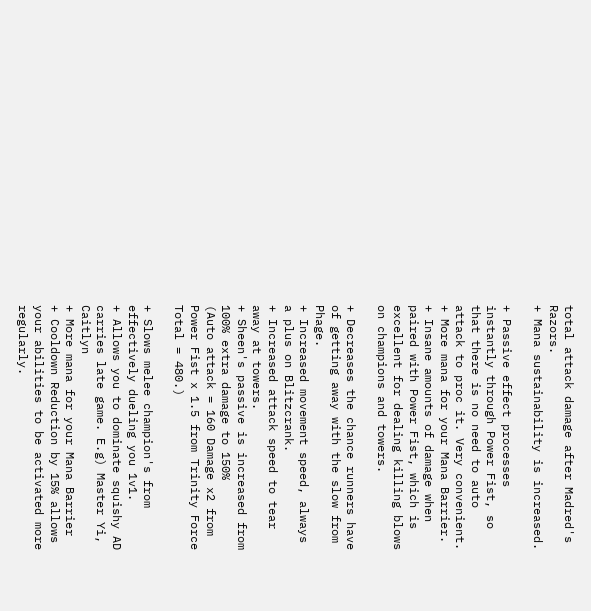total attack damage after Madred's Razors.
+ Mana sustainability is increased.

+ Passive effect processes instantly through Power Fist, so that there is no need to auto attack to proc it. Very convenient.
+ More mana for your Mana Barrier.
+ Insane amounts of damage when paired with Power Fist, which is excellent for dealing killing blows on champions and towers.

+ Decreases the chance runners have of getting away with the slow from Phage.
+ Increased movement speed, always a plus on Blitzcrank.
+ Increased attack speed to tear away at towers.
+ Sheen's passive is increased from 100% extra damage to 150%
(Auto attack = 160 Damage x2 from Power Fist x 1.5 from Trinity Force
Total = 480.)

+ Slows melee champion's from effectively dueling you 1v1.
+ Allows you to dominate squishy AD carries late game. E.g) Master Yi, Caitlyn
+ More mana for your Mana Barrier
+ Cooldown Reduction by 15% allows your abilities to be activated more regularly.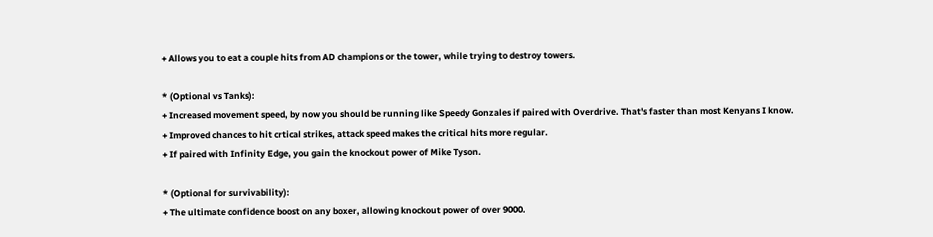+ Allows you to eat a couple hits from AD champions or the tower, while trying to destroy towers.

* (Optional vs Tanks):
+ Increased movement speed, by now you should be running like Speedy Gonzales if paired with Overdrive. That's faster than most Kenyans I know.
+ Improved chances to hit crtical strikes, attack speed makes the critical hits more regular.
+ If paired with Infinity Edge, you gain the knockout power of Mike Tyson.

* (Optional for survivability):
+ The ultimate confidence boost on any boxer, allowing knockout power of over 9000.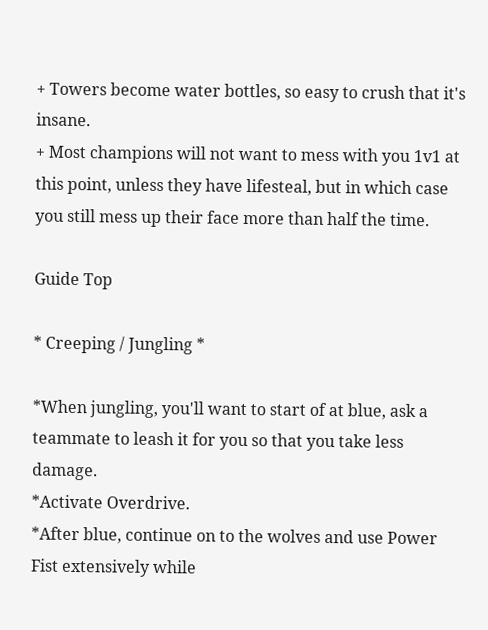+ Towers become water bottles, so easy to crush that it's insane.
+ Most champions will not want to mess with you 1v1 at this point, unless they have lifesteal, but in which case you still mess up their face more than half the time.

Guide Top

* Creeping / Jungling *

*When jungling, you'll want to start of at blue, ask a teammate to leash it for you so that you take less damage.
*Activate Overdrive.
*After blue, continue on to the wolves and use Power Fist extensively while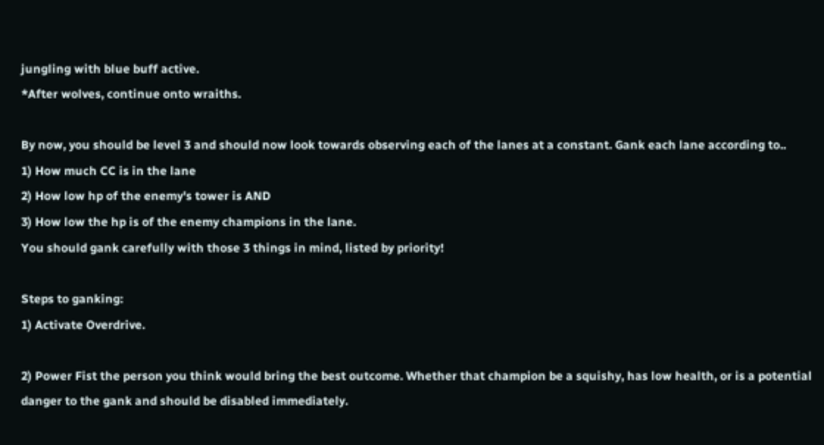jungling with blue buff active.
*After wolves, continue onto wraiths.

By now, you should be level 3 and should now look towards observing each of the lanes at a constant. Gank each lane according to..
1) How much CC is in the lane
2) How low hp of the enemy's tower is AND
3) How low the hp is of the enemy champions in the lane.
You should gank carefully with those 3 things in mind, listed by priority!

Steps to ganking:
1) Activate Overdrive.

2) Power Fist the person you think would bring the best outcome. Whether that champion be a squishy, has low health, or is a potential danger to the gank and should be disabled immediately.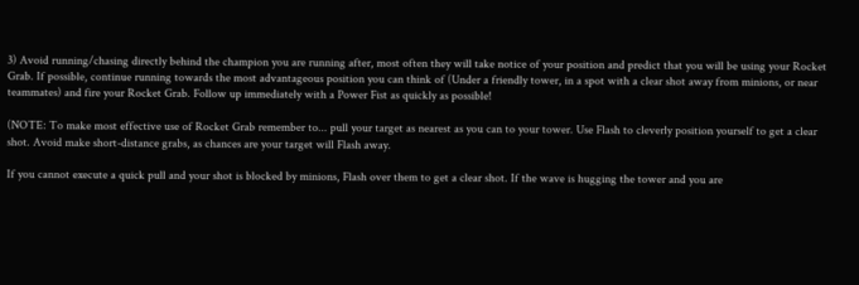3) Avoid running/chasing directly behind the champion you are running after, most often they will take notice of your position and predict that you will be using your Rocket Grab. If possible, continue running towards the most advantageous position you can think of (Under a friendly tower, in a spot with a clear shot away from minions, or near teammates) and fire your Rocket Grab. Follow up immediately with a Power Fist as quickly as possible!

(NOTE: To make most effective use of Rocket Grab remember to... pull your target as nearest as you can to your tower. Use Flash to cleverly position yourself to get a clear shot. Avoid make short-distance grabs, as chances are your target will Flash away.

If you cannot execute a quick pull and your shot is blocked by minions, Flash over them to get a clear shot. If the wave is hugging the tower and you are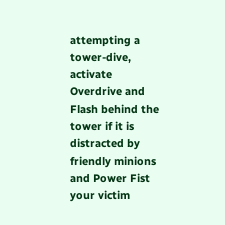attempting a tower-dive, activate Overdrive and Flash behind the tower if it is distracted by friendly minions and Power Fist your victim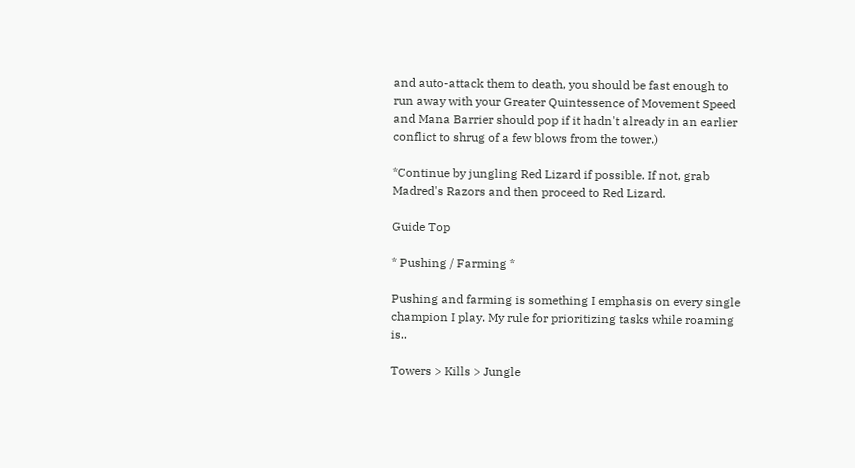and auto-attack them to death, you should be fast enough to run away with your Greater Quintessence of Movement Speed and Mana Barrier should pop if it hadn't already in an earlier conflict to shrug of a few blows from the tower.)

*Continue by jungling Red Lizard if possible. If not, grab Madred's Razors and then proceed to Red Lizard.

Guide Top

* Pushing / Farming *

Pushing and farming is something I emphasis on every single champion I play. My rule for prioritizing tasks while roaming is..

Towers > Kills > Jungle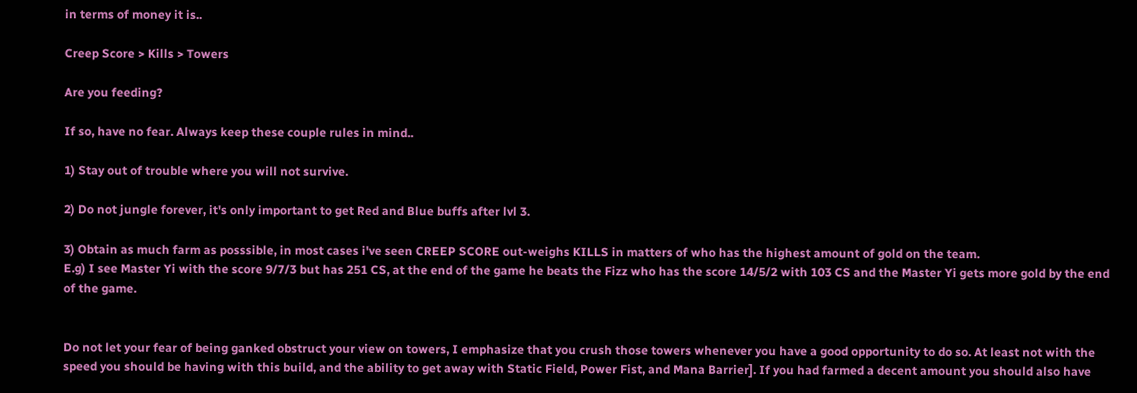in terms of money it is..

Creep Score > Kills > Towers

Are you feeding?

If so, have no fear. Always keep these couple rules in mind..

1) Stay out of trouble where you will not survive.

2) Do not jungle forever, it's only important to get Red and Blue buffs after lvl 3.

3) Obtain as much farm as posssible, in most cases i've seen CREEP SCORE out-weighs KILLS in matters of who has the highest amount of gold on the team.
E.g) I see Master Yi with the score 9/7/3 but has 251 CS, at the end of the game he beats the Fizz who has the score 14/5/2 with 103 CS and the Master Yi gets more gold by the end of the game.


Do not let your fear of being ganked obstruct your view on towers, I emphasize that you crush those towers whenever you have a good opportunity to do so. At least not with the speed you should be having with this build, and the ability to get away with Static Field, Power Fist, and Mana Barrier]. If you had farmed a decent amount you should also have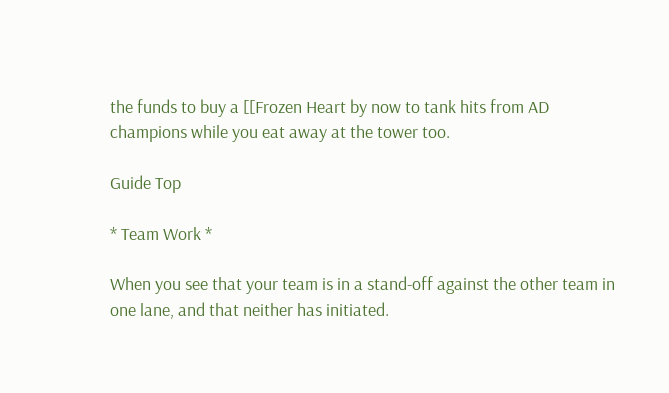the funds to buy a [[Frozen Heart by now to tank hits from AD champions while you eat away at the tower too.

Guide Top

* Team Work *

When you see that your team is in a stand-off against the other team in one lane, and that neither has initiated.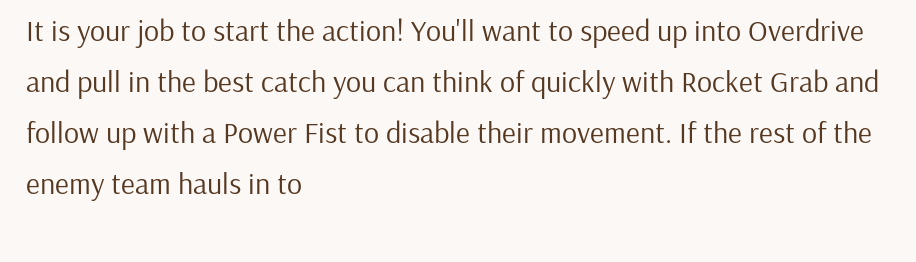It is your job to start the action! You'll want to speed up into Overdrive and pull in the best catch you can think of quickly with Rocket Grab and follow up with a Power Fist to disable their movement. If the rest of the enemy team hauls in to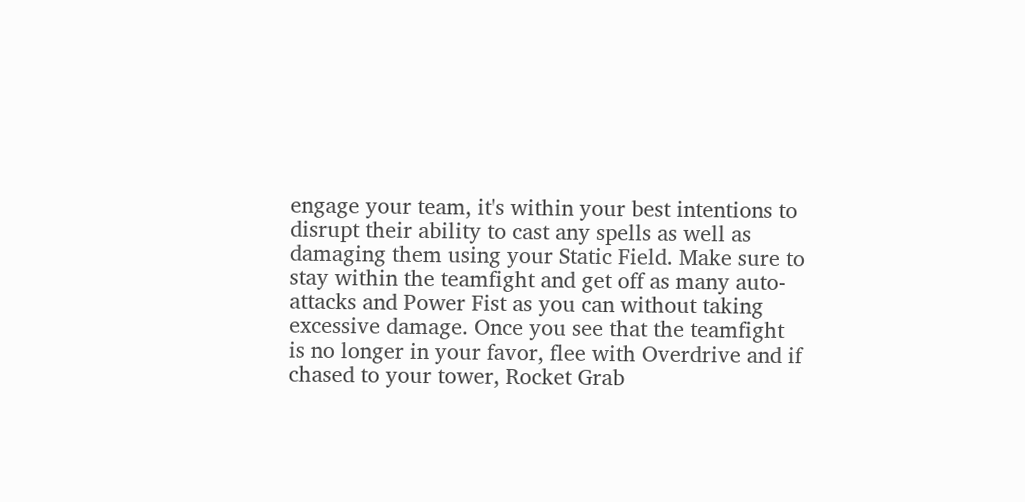engage your team, it's within your best intentions to disrupt their ability to cast any spells as well as damaging them using your Static Field. Make sure to stay within the teamfight and get off as many auto-attacks and Power Fist as you can without taking excessive damage. Once you see that the teamfight is no longer in your favor, flee with Overdrive and if chased to your tower, Rocket Grab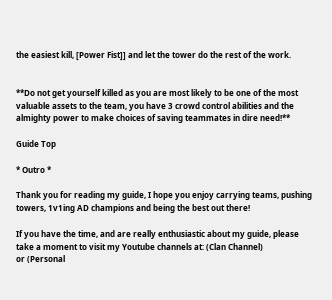the easiest kill, [Power Fist]] and let the tower do the rest of the work.


**Do not get yourself killed as you are most likely to be one of the most valuable assets to the team, you have 3 crowd control abilities and the almighty power to make choices of saving teammates in dire need!**

Guide Top

* Outro *

Thank you for reading my guide, I hope you enjoy carrying teams, pushing towers, 1v1ing AD champions and being the best out there!

If you have the time, and are really enthusiastic about my guide, please take a moment to visit my Youtube channels at: (Clan Channel)
or (Personal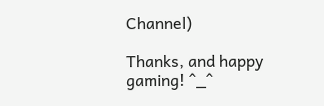Channel)

Thanks, and happy gaming! ^_^